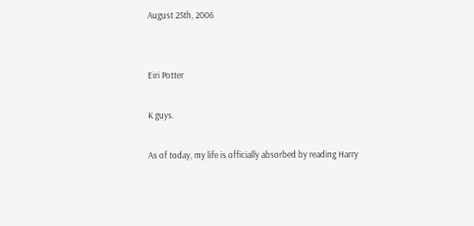August 25th, 2006


Eiri Potter

K guys.

As of today, my life is officially absorbed by reading Harry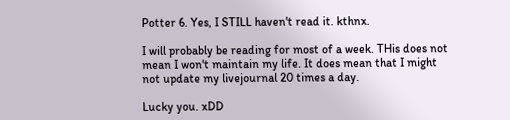Potter 6. Yes, I STILL haven't read it. kthnx.

I will probably be reading for most of a week. THis does not mean I won't maintain my life. It does mean that I might not update my livejournal 20 times a day.

Lucky you. xDD